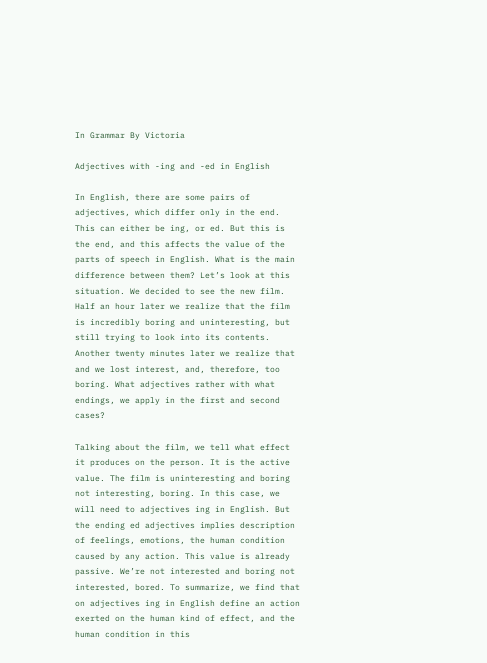In Grammar By Victoria

Adjectives with -ing and -ed in English

In English, there are some pairs of adjectives, which differ only in the end. This can either be ing, or ed. But this is the end, and this affects the value of the parts of speech in English. What is the main difference between them? Let’s look at this situation. We decided to see the new film. Half an hour later we realize that the film is incredibly boring and uninteresting, but still trying to look into its contents. Another twenty minutes later we realize that and we lost interest, and, therefore, too boring. What adjectives rather with what endings, we apply in the first and second cases?

Talking about the film, we tell what effect it produces on the person. It is the active value. The film is uninteresting and boring not interesting, boring. In this case, we will need to adjectives ing in English. But the ending ed adjectives implies description of feelings, emotions, the human condition caused by any action. This value is already passive. We’re not interested and boring not interested, bored. To summarize, we find that on adjectives ing in English define an action exerted on the human kind of effect, and the human condition in this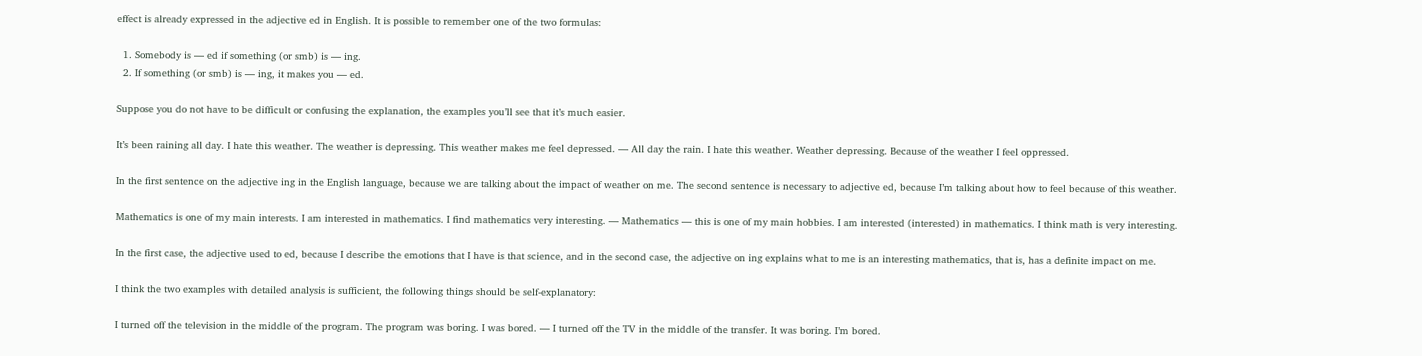effect is already expressed in the adjective ed in English. It is possible to remember one of the two formulas:

  1. Somebody is — ed if something (or smb) is — ing.
  2. If something (or smb) is — ing, it makes you — ed.

Suppose you do not have to be difficult or confusing the explanation, the examples you’ll see that it’s much easier.

It’s been raining all day. I hate this weather. The weather is depressing. This weather makes me feel depressed. — All day the rain. I hate this weather. Weather depressing. Because of the weather I feel oppressed.

In the first sentence on the adjective ing in the English language, because we are talking about the impact of weather on me. The second sentence is necessary to adjective ed, because I’m talking about how to feel because of this weather.

Mathematics is one of my main interests. I am interested in mathematics. I find mathematics very interesting. — Mathematics — this is one of my main hobbies. I am interested (interested) in mathematics. I think math is very interesting.

In the first case, the adjective used to ed, because I describe the emotions that I have is that science, and in the second case, the adjective on ing explains what to me is an interesting mathematics, that is, has a definite impact on me.

I think the two examples with detailed analysis is sufficient, the following things should be self-explanatory:

I turned off the television in the middle of the program. The program was boring. I was bored. — I turned off the TV in the middle of the transfer. It was boring. I’m bored.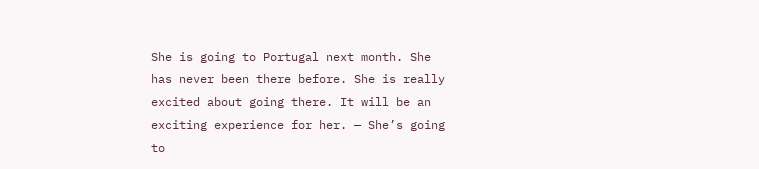She is going to Portugal next month. She has never been there before. She is really excited about going there. It will be an exciting experience for her. — She’s going to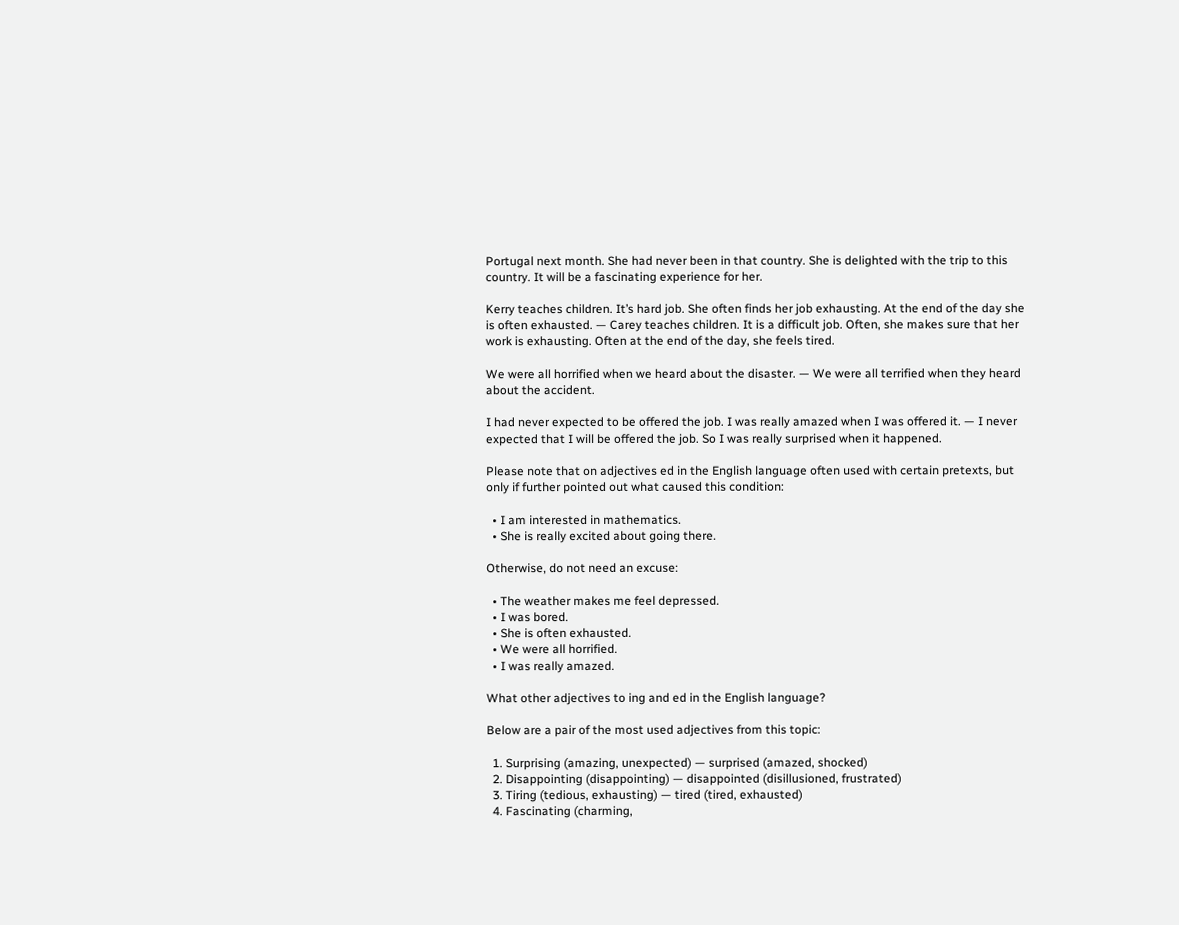Portugal next month. She had never been in that country. She is delighted with the trip to this country. It will be a fascinating experience for her.

Kerry teaches children. It’s hard job. She often finds her job exhausting. At the end of the day she is often exhausted. — Carey teaches children. It is a difficult job. Often, she makes sure that her work is exhausting. Often at the end of the day, she feels tired.

We were all horrified when we heard about the disaster. — We were all terrified when they heard about the accident.

I had never expected to be offered the job. I was really amazed when I was offered it. — I never expected that I will be offered the job. So I was really surprised when it happened.

Please note that on adjectives ed in the English language often used with certain pretexts, but only if further pointed out what caused this condition:

  • I am interested in mathematics.
  • She is really excited about going there.

Otherwise, do not need an excuse:

  • The weather makes me feel depressed.
  • I was bored.
  • She is often exhausted.
  • We were all horrified.
  • I was really amazed.

What other adjectives to ing and ed in the English language?

Below are a pair of the most used adjectives from this topic:

  1. Surprising (amazing, unexpected) — surprised (amazed, shocked)
  2. Disappointing (disappointing) — disappointed (disillusioned, frustrated)
  3. Tiring (tedious, exhausting) — tired (tired, exhausted)
  4. Fascinating (charming,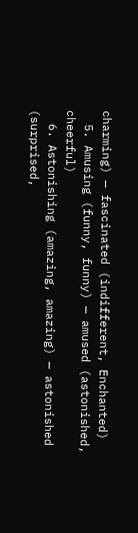charming) — fascinated (indifferent, Enchanted)
  5. Amusing (funny, funny) — amused (astonished, cheerful)
  6. Astonishing (amazing, amazing) — astonished (surprised,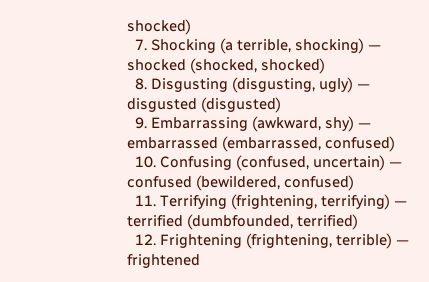shocked)
  7. Shocking (a terrible, shocking) — shocked (shocked, shocked)
  8. Disgusting (disgusting, ugly) — disgusted (disgusted)
  9. Embarrassing (awkward, shy) — embarrassed (embarrassed, confused)
  10. Confusing (confused, uncertain) — confused (bewildered, confused)
  11. Terrifying (frightening, terrifying) — terrified (dumbfounded, terrified)
  12. Frightening (frightening, terrible) — frightened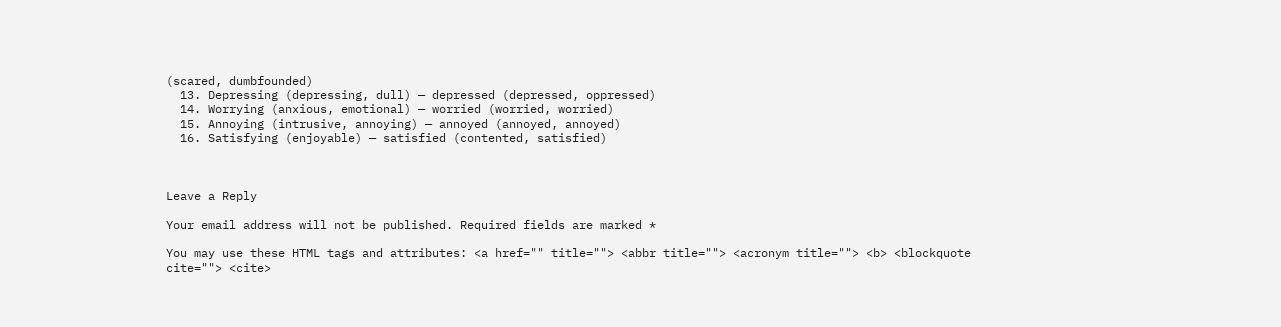(scared, dumbfounded)
  13. Depressing (depressing, dull) — depressed (depressed, oppressed)
  14. Worrying (anxious, emotional) — worried (worried, worried)
  15. Annoying (intrusive, annoying) — annoyed (annoyed, annoyed)
  16. Satisfying (enjoyable) — satisfied (contented, satisfied)



Leave a Reply

Your email address will not be published. Required fields are marked *

You may use these HTML tags and attributes: <a href="" title=""> <abbr title=""> <acronym title=""> <b> <blockquote cite=""> <cite>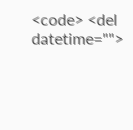<code> <del datetime="">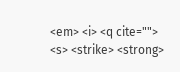<em> <i> <q cite=""> <s> <strike> <strong>